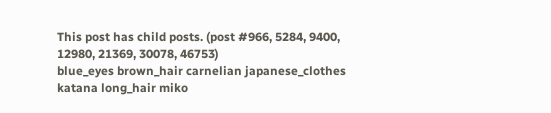This post has child posts. (post #966, 5284, 9400, 12980, 21369, 30078, 46753)
blue_eyes brown_hair carnelian japanese_clothes katana long_hair miko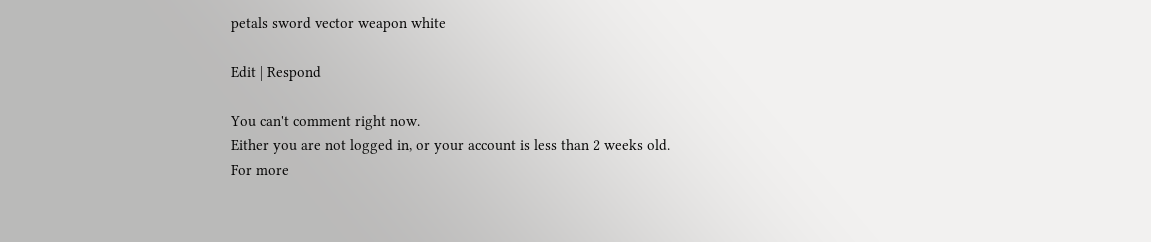petals sword vector weapon white

Edit | Respond

You can't comment right now.
Either you are not logged in, or your account is less than 2 weeks old.
For more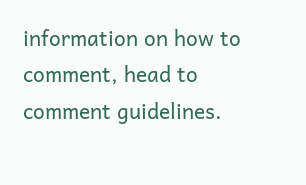information on how to comment, head to comment guidelines.